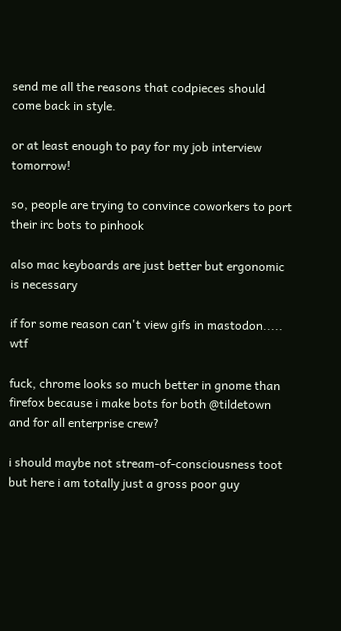send me all the reasons that codpieces should come back in style.

or at least enough to pay for my job interview tomorrow!

so, people are trying to convince coworkers to port their irc bots to pinhook

also mac keyboards are just better but ergonomic is necessary

if for some reason can't view gifs in mastodon..... wtf

fuck, chrome looks so much better in gnome than firefox because i make bots for both @tildetown and for all enterprise crew?

i should maybe not stream-of-consciousness toot but here i am totally just a gross poor guy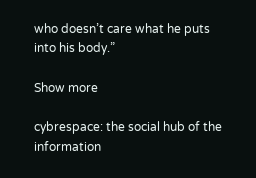who doesn’t care what he puts into his body.”

Show more

cybrespace: the social hub of the information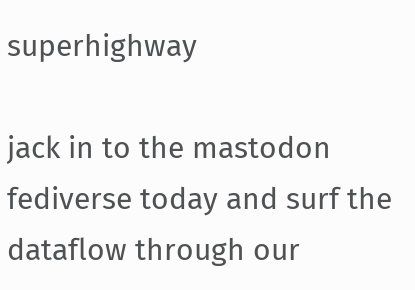superhighway

jack in to the mastodon fediverse today and surf the dataflow through our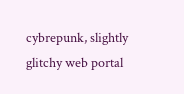cybrepunk, slightly glitchy web portal